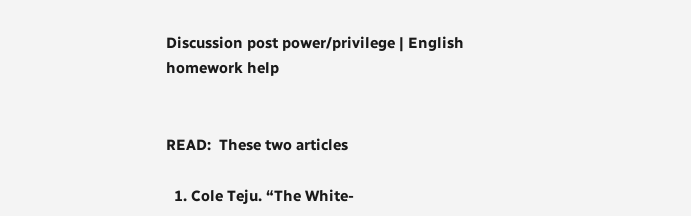Discussion post power/privilege | English homework help


READ:  These two articles

  1. Cole Teju. “The White-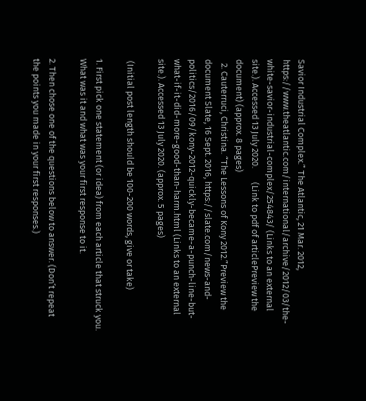Savior Industrial Complex.” The Atlantic, 21 Mar. 2012, https://www.theatlantic.com/international/archive/2012/03/the-white-savior-industrial-complex/254843/ (Links to an external site.). Accessed 13 July 2020.       (Link to pdf of articlePreview the document) (approx. 8 pages)
  2. Cauterruci, Christina. “The Lessons of Kony 2012.”Preview the document Slate, 16 Sept. 2016, https://slate.com/news-and-politics/2016/09/kony-2012-quickly-became-a-punch-line-but-what-if-it-did-more-good-than-harm.html (Links to an external site.). Accessed 13 July 2020. (approx. 5 pages)

 (Initial post length should be 100-200 words, give or take)

1. First pick one statement (or idea) from each article that struck you.  What was it and what was your first response to it.

2. Then chose one of the questions below to answer. (Don’t repeat the points you made in your first responses.)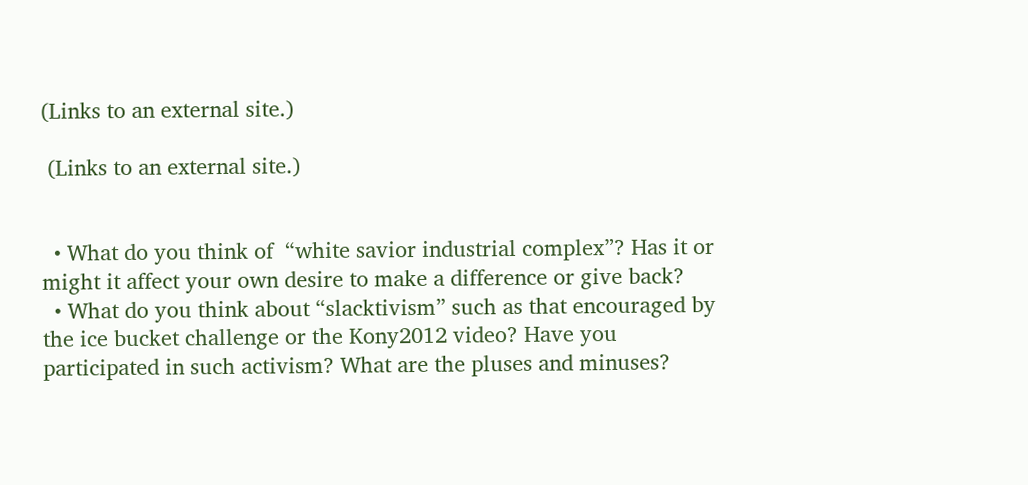(Links to an external site.)

 (Links to an external site.)


  • What do you think of  “white savior industrial complex”? Has it or might it affect your own desire to make a difference or give back?
  • What do you think about “slacktivism” such as that encouraged by the ice bucket challenge or the Kony2012 video? Have you participated in such activism? What are the pluses and minuses?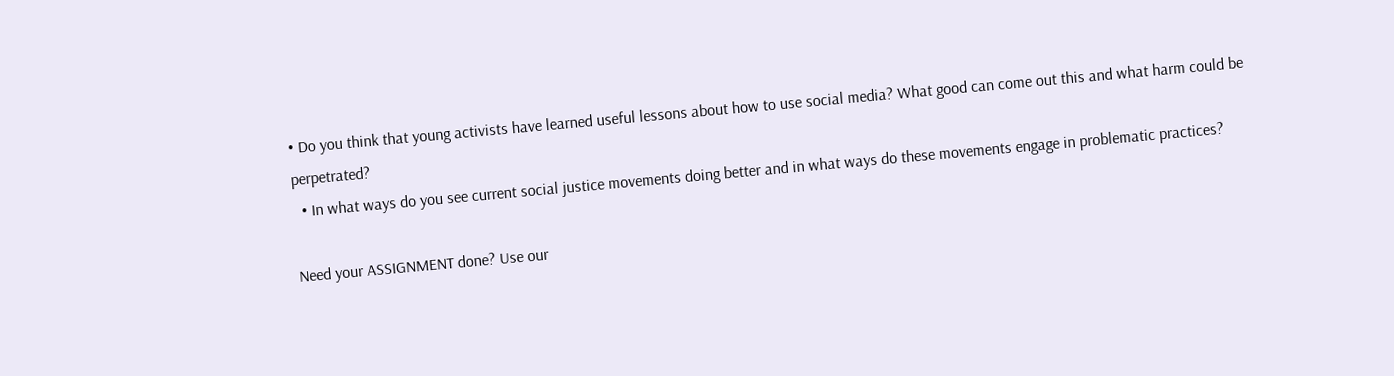• Do you think that young activists have learned useful lessons about how to use social media? What good can come out this and what harm could be perpetrated?
  • In what ways do you see current social justice movements doing better and in what ways do these movements engage in problematic practices?

Need your ASSIGNMENT done? Use our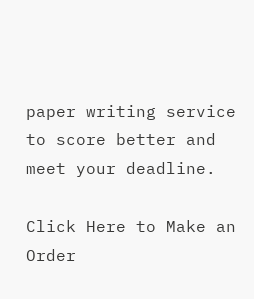paper writing service to score better and meet your deadline.

Click Here to Make an Order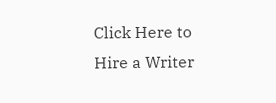Click Here to Hire a Writer